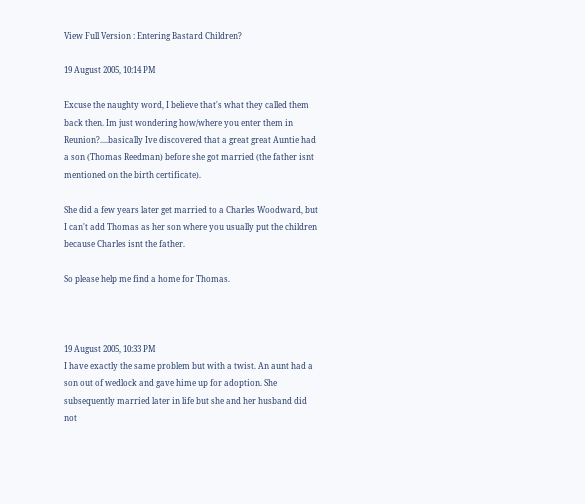View Full Version : Entering Bastard Children?

19 August 2005, 10:14 PM

Excuse the naughty word, I believe that's what they called them back then. Im just wondering how/where you enter them in Reunion?....basically Ive discovered that a great great Auntie had a son (Thomas Reedman) before she got married (the father isnt mentioned on the birth certificate).

She did a few years later get married to a Charles Woodward, but I can't add Thomas as her son where you usually put the children because Charles isnt the father.

So please help me find a home for Thomas.



19 August 2005, 10:33 PM
I have exactly the same problem but with a twist. An aunt had a son out of wedlock and gave hime up for adoption. She subsequently married later in life but she and her husband did not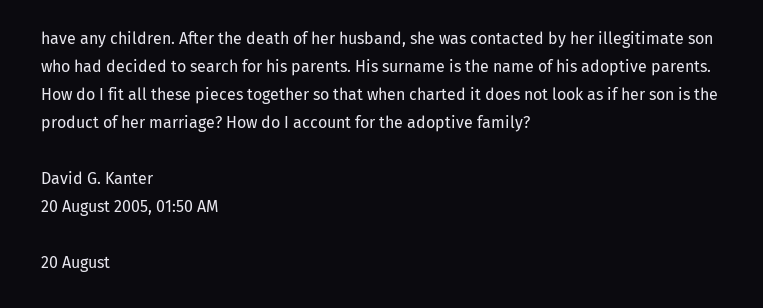have any children. After the death of her husband, she was contacted by her illegitimate son who had decided to search for his parents. His surname is the name of his adoptive parents. How do I fit all these pieces together so that when charted it does not look as if her son is the product of her marriage? How do I account for the adoptive family?

David G. Kanter
20 August 2005, 01:50 AM

20 August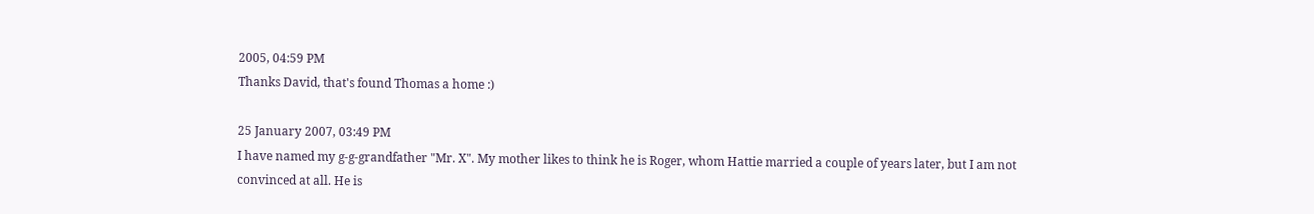2005, 04:59 PM
Thanks David, that's found Thomas a home :)

25 January 2007, 03:49 PM
I have named my g-g-grandfather "Mr. X". My mother likes to think he is Roger, whom Hattie married a couple of years later, but I am not convinced at all. He is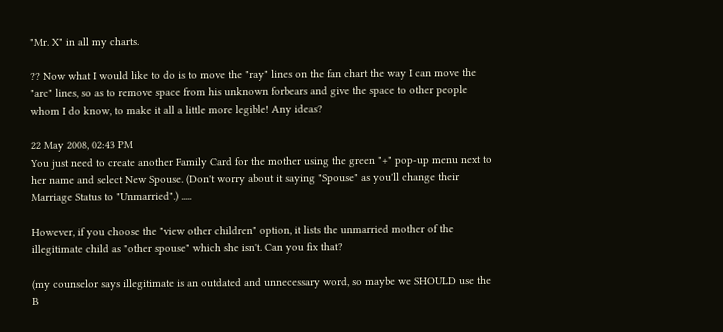"Mr. X" in all my charts.

?? Now what I would like to do is to move the "ray" lines on the fan chart the way I can move the "arc" lines, so as to remove space from his unknown forbears and give the space to other people whom I do know, to make it all a little more legible! Any ideas?

22 May 2008, 02:43 PM
You just need to create another Family Card for the mother using the green "+" pop-up menu next to her name and select New Spouse. (Don't worry about it saying "Spouse" as you'll change their Marriage Status to "Unmarried".) .....

However, if you choose the "view other children" option, it lists the unmarried mother of the illegitimate child as "other spouse" which she isn't. Can you fix that?

(my counselor says illegitimate is an outdated and unnecessary word, so maybe we SHOULD use the B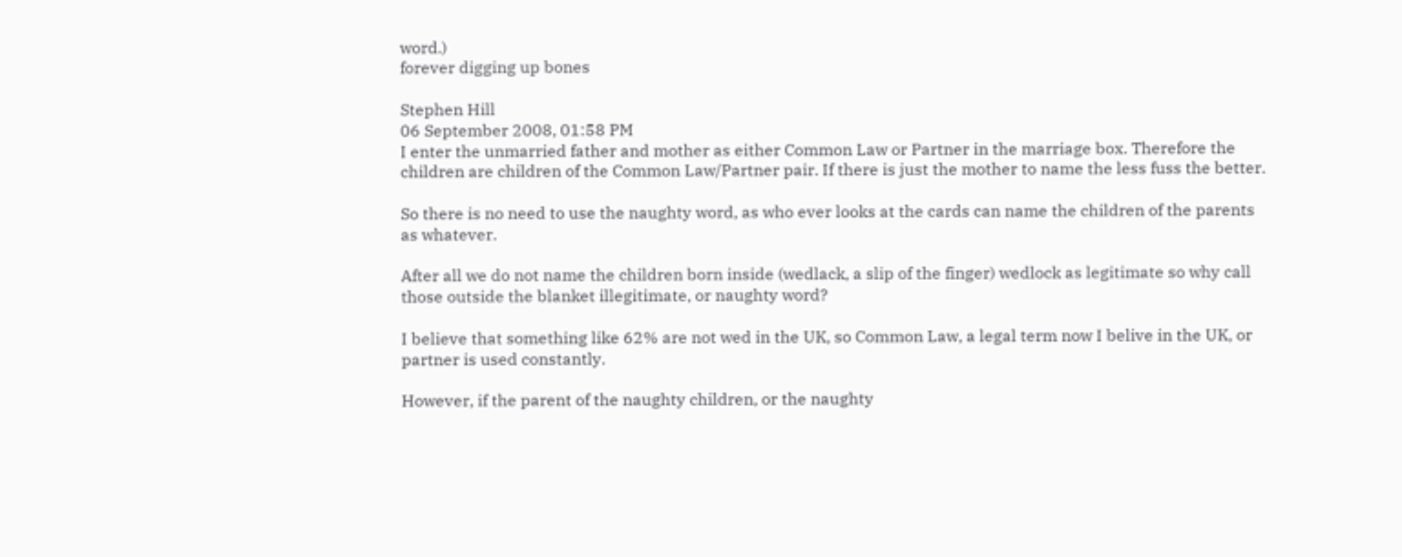word.)
forever digging up bones

Stephen Hill
06 September 2008, 01:58 PM
I enter the unmarried father and mother as either Common Law or Partner in the marriage box. Therefore the children are children of the Common Law/Partner pair. If there is just the mother to name the less fuss the better.

So there is no need to use the naughty word, as who ever looks at the cards can name the children of the parents as whatever.

After all we do not name the children born inside (wedlack, a slip of the finger) wedlock as legitimate so why call those outside the blanket illegitimate, or naughty word?

I believe that something like 62% are not wed in the UK, so Common Law, a legal term now I belive in the UK, or partner is used constantly.

However, if the parent of the naughty children, or the naughty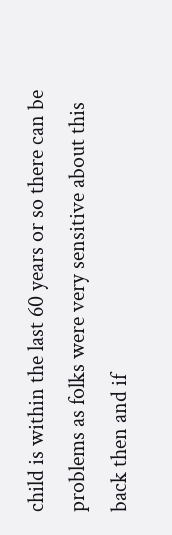child is within the last 60 years or so there can be problems as folks were very sensitive about this back then and if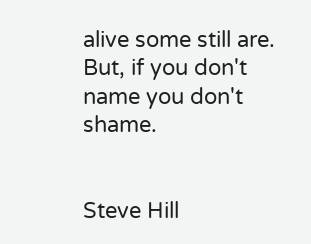alive some still are. But, if you don't name you don't shame.


Steve Hill